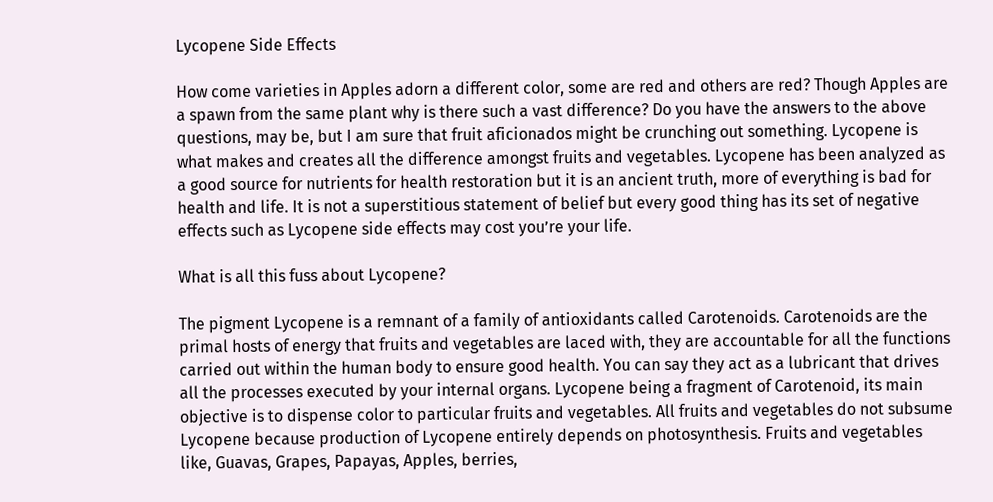Lycopene Side Effects

How come varieties in Apples adorn a different color, some are red and others are red? Though Apples are a spawn from the same plant why is there such a vast difference? Do you have the answers to the above questions, may be, but I am sure that fruit aficionados might be crunching out something. Lycopene is what makes and creates all the difference amongst fruits and vegetables. Lycopene has been analyzed as a good source for nutrients for health restoration but it is an ancient truth, more of everything is bad for health and life. It is not a superstitious statement of belief but every good thing has its set of negative effects such as Lycopene side effects may cost you’re your life.

What is all this fuss about Lycopene?

The pigment Lycopene is a remnant of a family of antioxidants called Carotenoids. Carotenoids are the primal hosts of energy that fruits and vegetables are laced with, they are accountable for all the functions carried out within the human body to ensure good health. You can say they act as a lubricant that drives all the processes executed by your internal organs. Lycopene being a fragment of Carotenoid, its main objective is to dispense color to particular fruits and vegetables. All fruits and vegetables do not subsume Lycopene because production of Lycopene entirely depends on photosynthesis. Fruits and vegetables  like, Guavas, Grapes, Papayas, Apples, berries,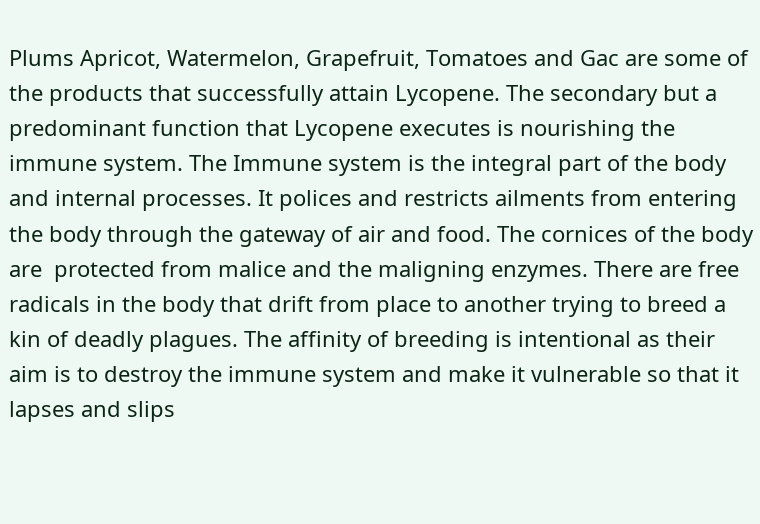Plums Apricot, Watermelon, Grapefruit, Tomatoes and Gac are some of the products that successfully attain Lycopene. The secondary but a predominant function that Lycopene executes is nourishing the immune system. The Immune system is the integral part of the body and internal processes. It polices and restricts ailments from entering the body through the gateway of air and food. The cornices of the body are  protected from malice and the maligning enzymes. There are free radicals in the body that drift from place to another trying to breed a kin of deadly plagues. The affinity of breeding is intentional as their aim is to destroy the immune system and make it vulnerable so that it lapses and slips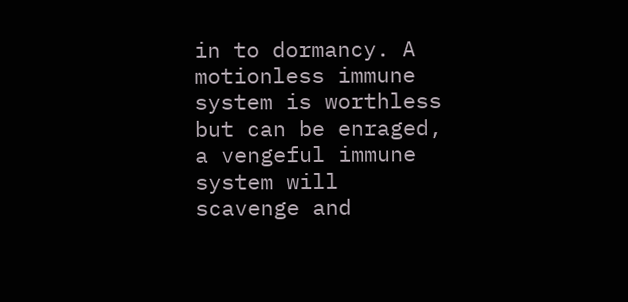in to dormancy. A motionless immune system is worthless but can be enraged, a vengeful immune system will scavenge and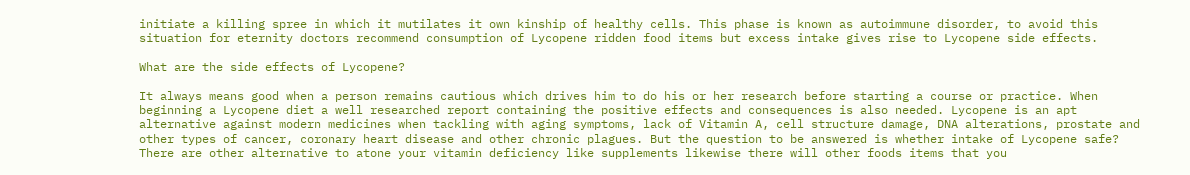initiate a killing spree in which it mutilates it own kinship of healthy cells. This phase is known as autoimmune disorder, to avoid this situation for eternity doctors recommend consumption of Lycopene ridden food items but excess intake gives rise to Lycopene side effects.

What are the side effects of Lycopene?

It always means good when a person remains cautious which drives him to do his or her research before starting a course or practice. When beginning a Lycopene diet a well researched report containing the positive effects and consequences is also needed. Lycopene is an apt alternative against modern medicines when tackling with aging symptoms, lack of Vitamin A, cell structure damage, DNA alterations, prostate and other types of cancer, coronary heart disease and other chronic plagues. But the question to be answered is whether intake of Lycopene safe? There are other alternative to atone your vitamin deficiency like supplements likewise there will other foods items that you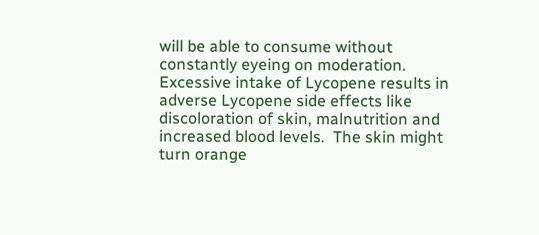will be able to consume without constantly eyeing on moderation. Excessive intake of Lycopene results in adverse Lycopene side effects like discoloration of skin, malnutrition and increased blood levels.  The skin might turn orange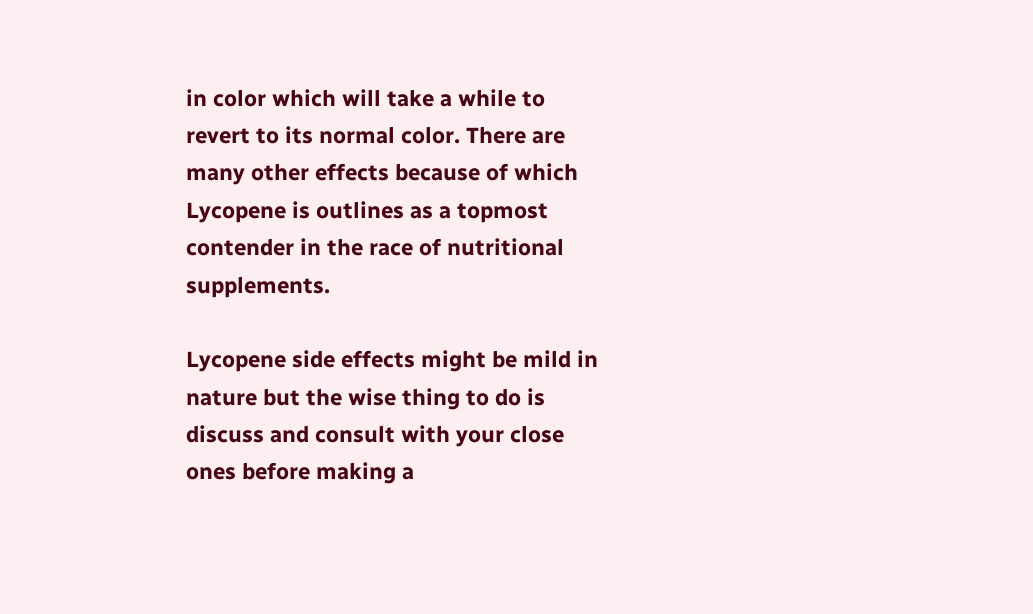in color which will take a while to revert to its normal color. There are many other effects because of which Lycopene is outlines as a topmost contender in the race of nutritional supplements.

Lycopene side effects might be mild in nature but the wise thing to do is discuss and consult with your close ones before making a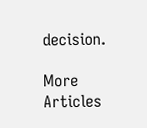decision.

More Articles